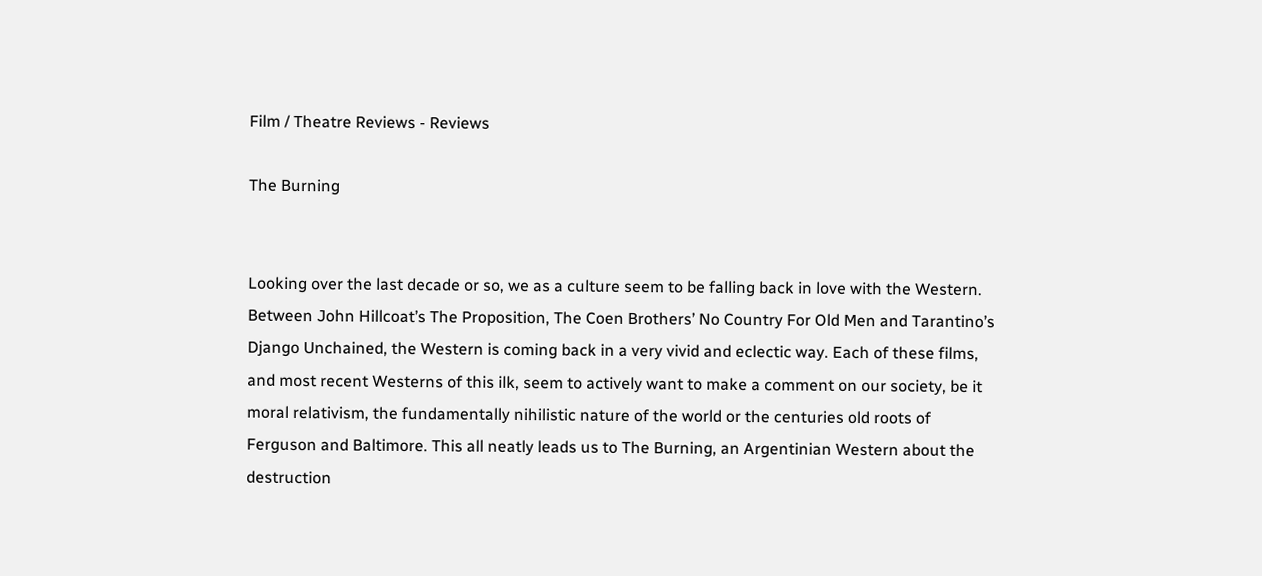Film / Theatre Reviews - Reviews

The Burning


Looking over the last decade or so, we as a culture seem to be falling back in love with the Western. Between John Hillcoat’s The Proposition, The Coen Brothers’ No Country For Old Men and Tarantino’s Django Unchained, the Western is coming back in a very vivid and eclectic way. Each of these films, and most recent Westerns of this ilk, seem to actively want to make a comment on our society, be it moral relativism, the fundamentally nihilistic nature of the world or the centuries old roots of Ferguson and Baltimore. This all neatly leads us to The Burning, an Argentinian Western about the destruction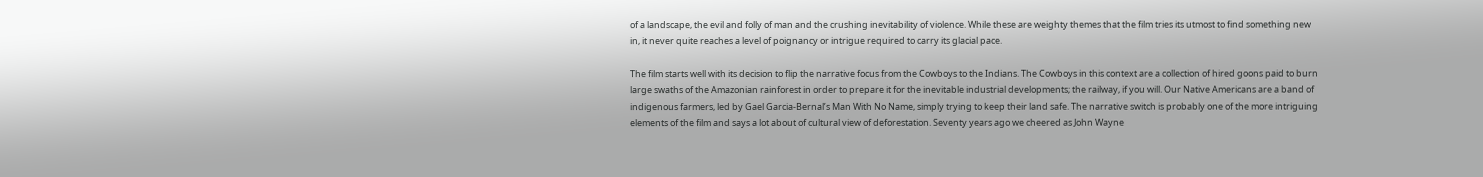of a landscape, the evil and folly of man and the crushing inevitability of violence. While these are weighty themes that the film tries its utmost to find something new in, it never quite reaches a level of poignancy or intrigue required to carry its glacial pace.

The film starts well with its decision to flip the narrative focus from the Cowboys to the Indians. The Cowboys in this context are a collection of hired goons paid to burn large swaths of the Amazonian rainforest in order to prepare it for the inevitable industrial developments; the railway, if you will. Our Native Americans are a band of indigenous farmers, led by Gael Garcia-Bernal’s Man With No Name, simply trying to keep their land safe. The narrative switch is probably one of the more intriguing elements of the film and says a lot about of cultural view of deforestation. Seventy years ago we cheered as John Wayne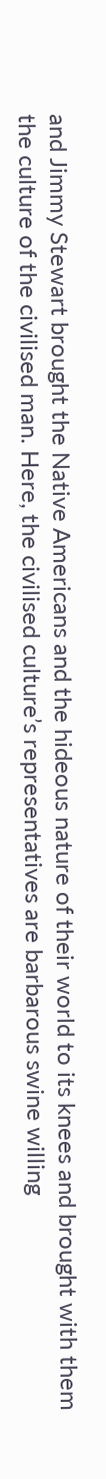and Jimmy Stewart brought the Native Americans and the hideous nature of their world to its knees and brought with them the culture of the civilised man. Here, the civilised culture’s representatives are barbarous swine willing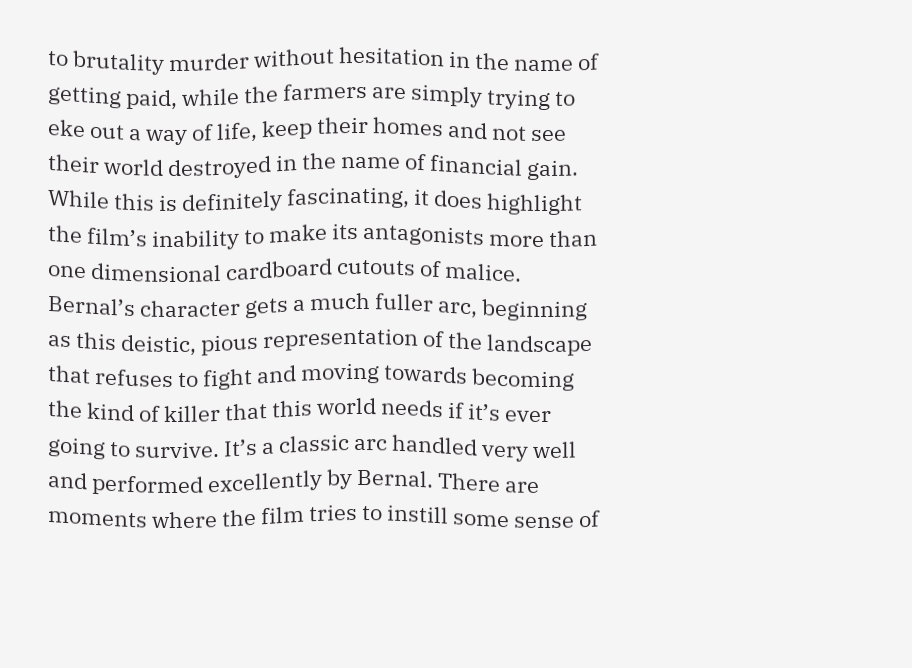to brutality murder without hesitation in the name of getting paid, while the farmers are simply trying to eke out a way of life, keep their homes and not see their world destroyed in the name of financial gain. While this is definitely fascinating, it does highlight the film’s inability to make its antagonists more than one dimensional cardboard cutouts of malice. Bernal’s character gets a much fuller arc, beginning as this deistic, pious representation of the landscape that refuses to fight and moving towards becoming the kind of killer that this world needs if it’s ever going to survive. It’s a classic arc handled very well and performed excellently by Bernal. There are moments where the film tries to instill some sense of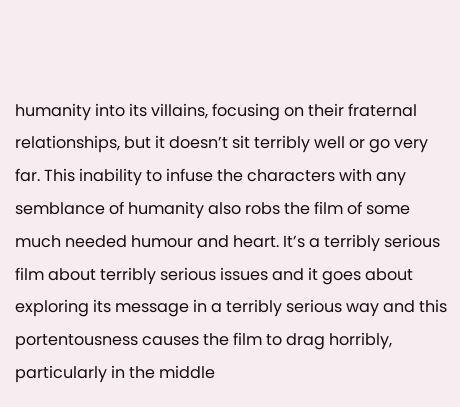humanity into its villains, focusing on their fraternal relationships, but it doesn’t sit terribly well or go very far. This inability to infuse the characters with any semblance of humanity also robs the film of some much needed humour and heart. It’s a terribly serious film about terribly serious issues and it goes about exploring its message in a terribly serious way and this portentousness causes the film to drag horribly, particularly in the middle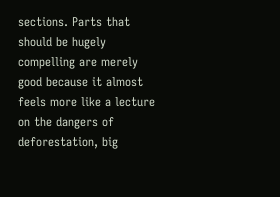sections. Parts that should be hugely compelling are merely good because it almost feels more like a lecture on the dangers of deforestation, big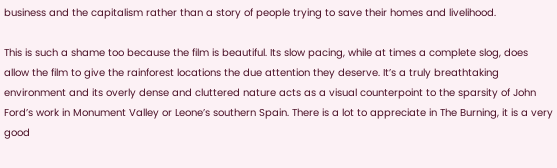business and the capitalism rather than a story of people trying to save their homes and livelihood.

This is such a shame too because the film is beautiful. Its slow pacing, while at times a complete slog, does allow the film to give the rainforest locations the due attention they deserve. It’s a truly breathtaking environment and its overly dense and cluttered nature acts as a visual counterpoint to the sparsity of John Ford’s work in Monument Valley or Leone’s southern Spain. There is a lot to appreciate in The Burning, it is a very good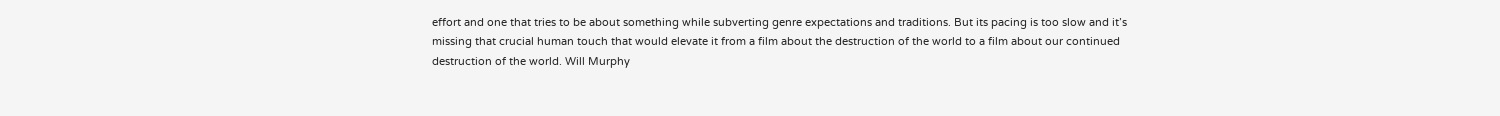effort and one that tries to be about something while subverting genre expectations and traditions. But its pacing is too slow and it’s missing that crucial human touch that would elevate it from a film about the destruction of the world to a film about our continued destruction of the world. Will Murphy